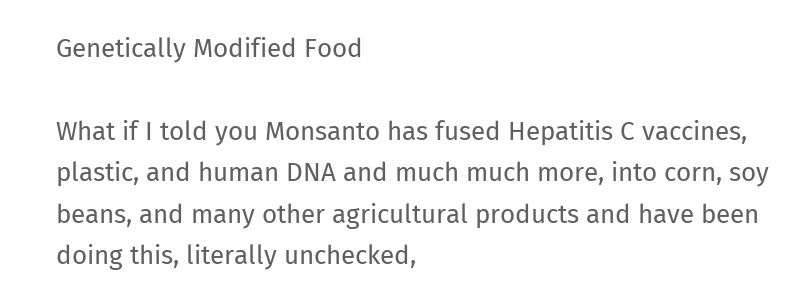Genetically Modified Food

What if I told you Monsanto has fused Hepatitis C vaccines, plastic, and human DNA and much much more, into corn, soy beans, and many other agricultural products and have been doing this, literally unchecked,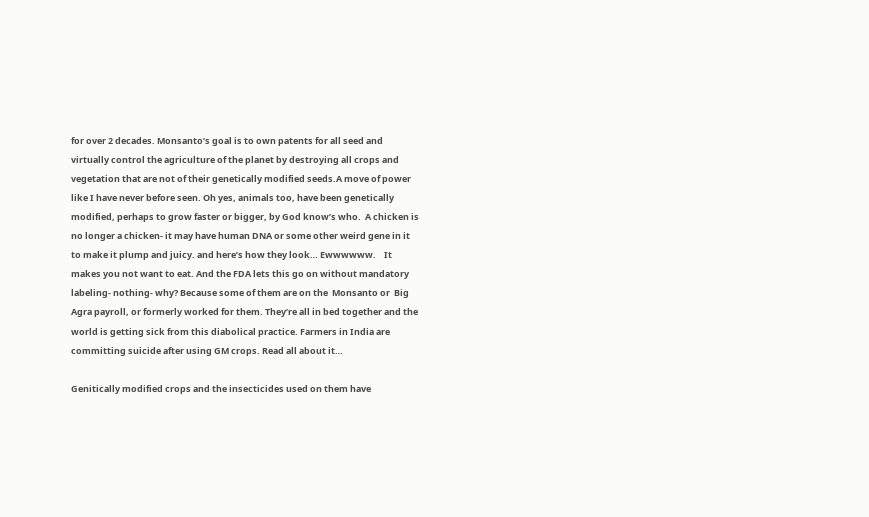for over 2 decades. Monsanto’s goal is to own patents for all seed and virtually control the agriculture of the planet by destroying all crops and vegetation that are not of their genetically modified seeds.A move of power like I have never before seen. Oh yes, animals too, have been genetically modified, perhaps to grow faster or bigger, by God know’s who.  A chicken is no longer a chicken- it may have human DNA or some other weird gene in it to make it plump and juicy. and here’s how they look… Ewwwwww.    It makes you not want to eat. And the FDA lets this go on without mandatory labeling- nothing- why? Because some of them are on the  Monsanto or  Big Agra payroll, or formerly worked for them. They’re all in bed together and the world is getting sick from this diabolical practice. Farmers in India are committing suicide after using GM crops. Read all about it…

Genitically modified crops and the insecticides used on them have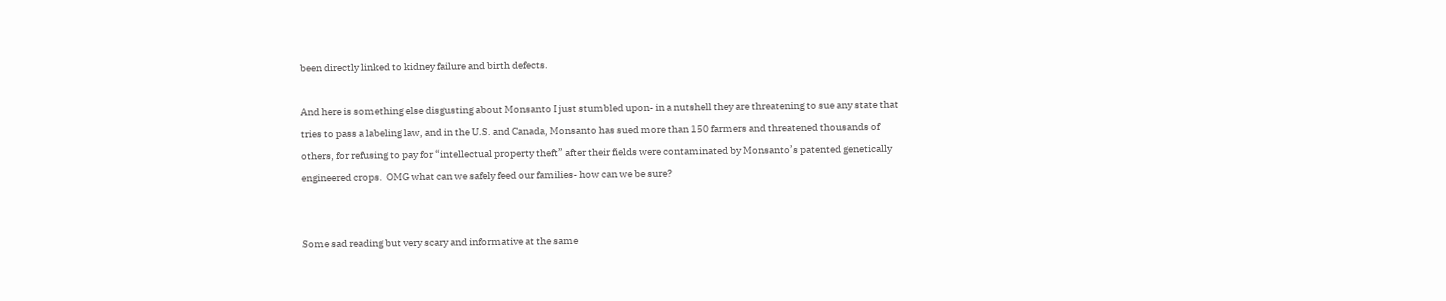been directly linked to kidney failure and birth defects.

And here is something else disgusting about Monsanto I just stumbled upon- in a nutshell they are threatening to sue any state that tries to pass a labeling law, and in the U.S. and Canada, Monsanto has sued more than 150 farmers and threatened thousands of others, for refusing to pay for “intellectual property theft” after their fields were contaminated by Monsanto’s patented genetically engineered crops.  OMG what can we safely feed our families- how can we be sure?


Some sad reading but very scary and informative at the same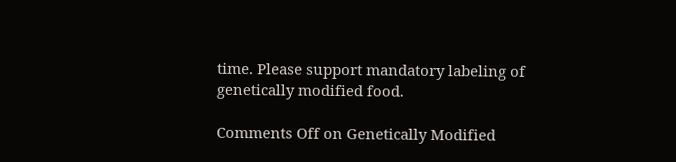time. Please support mandatory labeling of genetically modified food.

Comments Off on Genetically Modified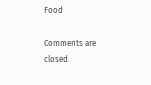Food

Comments are closed.